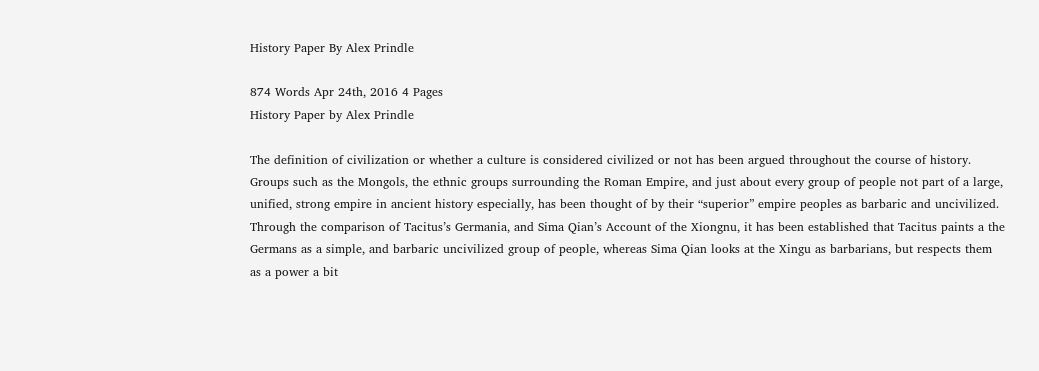History Paper By Alex Prindle

874 Words Apr 24th, 2016 4 Pages
History Paper by Alex Prindle

The definition of civilization or whether a culture is considered civilized or not has been argued throughout the course of history. Groups such as the Mongols, the ethnic groups surrounding the Roman Empire, and just about every group of people not part of a large, unified, strong empire in ancient history especially, has been thought of by their “superior” empire peoples as barbaric and uncivilized. Through the comparison of Tacitus’s Germania, and Sima Qian’s Account of the Xiongnu, it has been established that Tacitus paints a the Germans as a simple, and barbaric uncivilized group of people, whereas Sima Qian looks at the Xingu as barbarians, but respects them as a power a bit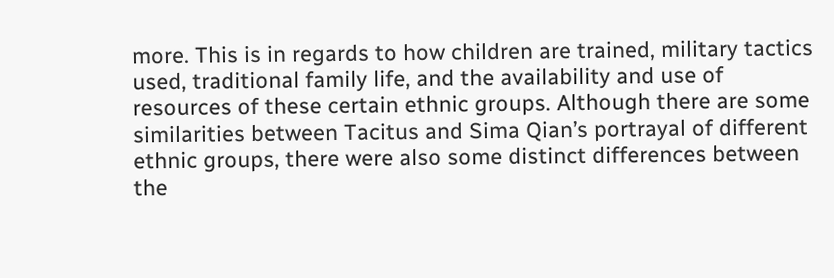more. This is in regards to how children are trained, military tactics used, traditional family life, and the availability and use of resources of these certain ethnic groups. Although there are some similarities between Tacitus and Sima Qian’s portrayal of different ethnic groups, there were also some distinct differences between the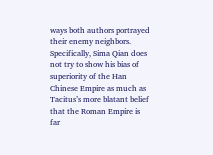ways both authors portrayed their enemy neighbors. Specifically, Sima Qian does not try to show his bias of superiority of the Han Chinese Empire as much as Tacitus’s more blatant belief that the Roman Empire is far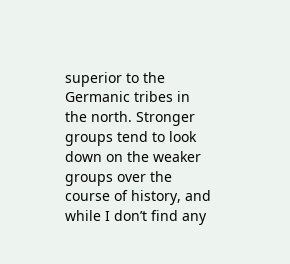superior to the Germanic tribes in the north. Stronger groups tend to look down on the weaker groups over the course of history, and while I don’t find any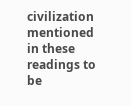civilization mentioned in these readings to be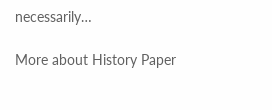necessarily…

More about History Paper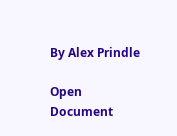By Alex Prindle

Open Document